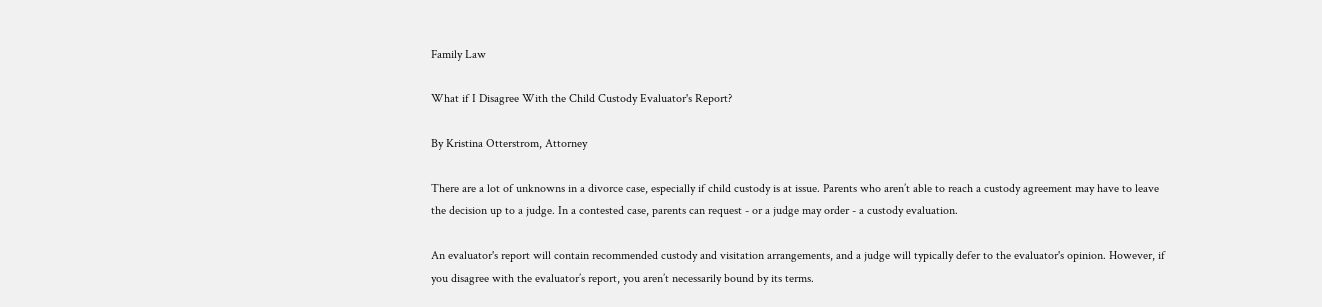Family Law

What if I Disagree With the Child Custody Evaluator's Report?

By Kristina Otterstrom, Attorney

There are a lot of unknowns in a divorce case, especially if child custody is at issue. Parents who aren’t able to reach a custody agreement may have to leave the decision up to a judge. In a contested case, parents can request - or a judge may order - a custody evaluation.

An evaluator's report will contain recommended custody and visitation arrangements, and a judge will typically defer to the evaluator's opinion. However, if you disagree with the evaluator’s report, you aren’t necessarily bound by its terms.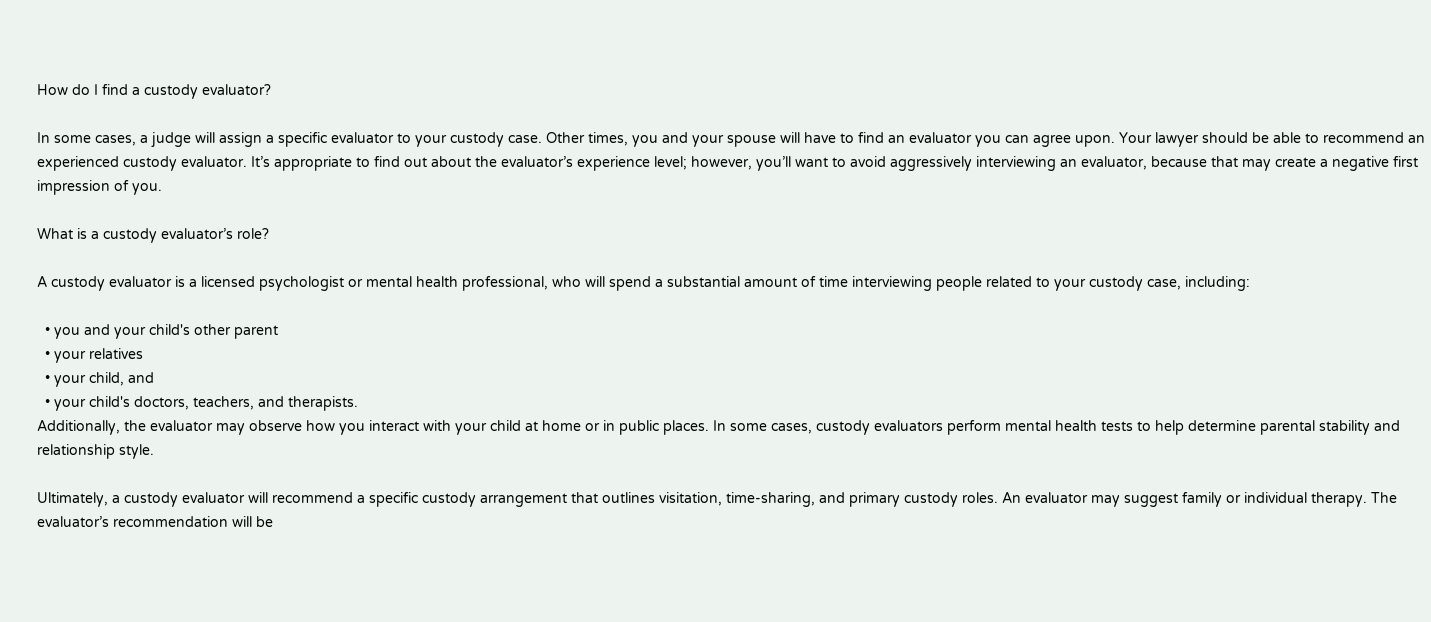How do I find a custody evaluator?

In some cases, a judge will assign a specific evaluator to your custody case. Other times, you and your spouse will have to find an evaluator you can agree upon. Your lawyer should be able to recommend an experienced custody evaluator. It’s appropriate to find out about the evaluator’s experience level; however, you’ll want to avoid aggressively interviewing an evaluator, because that may create a negative first impression of you.

What is a custody evaluator’s role?

A custody evaluator is a licensed psychologist or mental health professional, who will spend a substantial amount of time interviewing people related to your custody case, including:

  • you and your child's other parent
  • your relatives
  • your child, and
  • your child's doctors, teachers, and therapists.
Additionally, the evaluator may observe how you interact with your child at home or in public places. In some cases, custody evaluators perform mental health tests to help determine parental stability and relationship style.

Ultimately, a custody evaluator will recommend a specific custody arrangement that outlines visitation, time-sharing, and primary custody roles. An evaluator may suggest family or individual therapy. The evaluator’s recommendation will be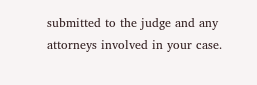submitted to the judge and any attorneys involved in your case.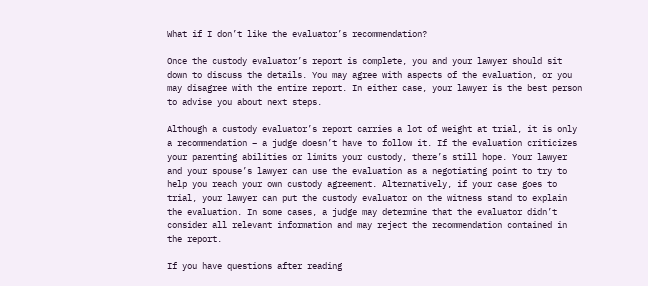What if I don’t like the evaluator’s recommendation?

Once the custody evaluator’s report is complete, you and your lawyer should sit down to discuss the details. You may agree with aspects of the evaluation, or you may disagree with the entire report. In either case, your lawyer is the best person to advise you about next steps.

Although a custody evaluator’s report carries a lot of weight at trial, it is only a recommendation – a judge doesn’t have to follow it. If the evaluation criticizes your parenting abilities or limits your custody, there’s still hope. Your lawyer and your spouse’s lawyer can use the evaluation as a negotiating point to try to help you reach your own custody agreement. Alternatively, if your case goes to trial, your lawyer can put the custody evaluator on the witness stand to explain the evaluation. In some cases, a judge may determine that the evaluator didn’t consider all relevant information and may reject the recommendation contained in the report.

If you have questions after reading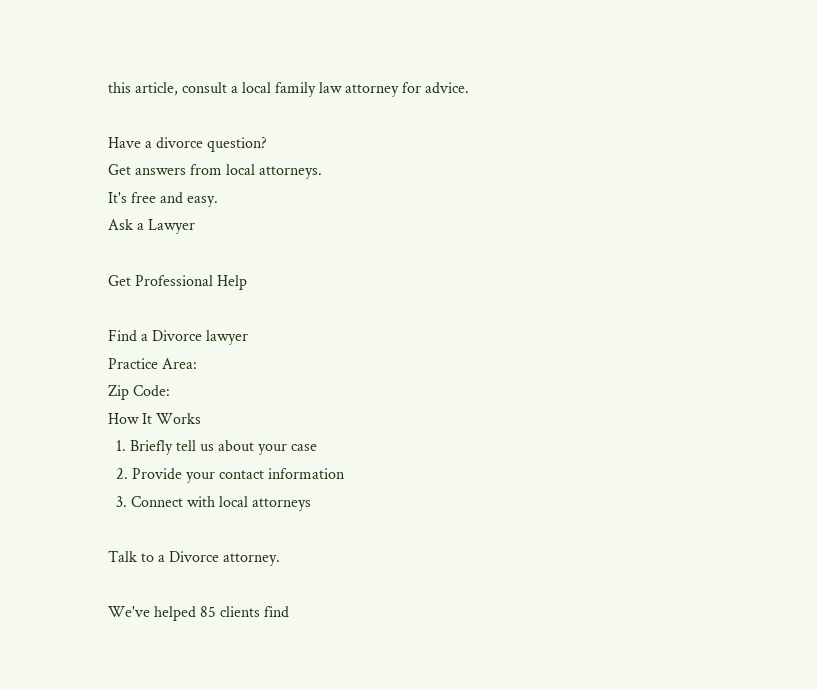this article, consult a local family law attorney for advice.

Have a divorce question?
Get answers from local attorneys.
It's free and easy.
Ask a Lawyer

Get Professional Help

Find a Divorce lawyer
Practice Area:
Zip Code:
How It Works
  1. Briefly tell us about your case
  2. Provide your contact information
  3. Connect with local attorneys

Talk to a Divorce attorney.

We've helped 85 clients find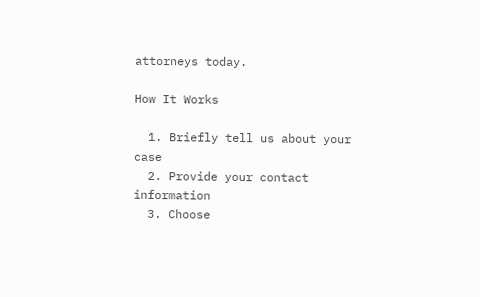attorneys today.

How It Works

  1. Briefly tell us about your case
  2. Provide your contact information
  3. Choose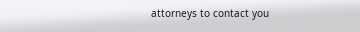attorneys to contact you